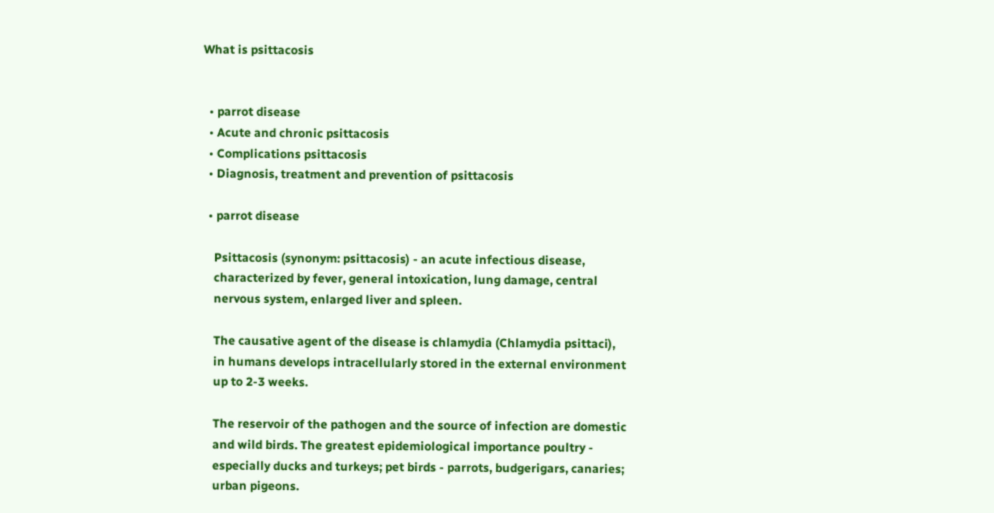What is psittacosis


  • parrot disease
  • Acute and chronic psittacosis
  • Complications psittacosis
  • Diagnosis, treatment and prevention of psittacosis

  • parrot disease

    Psittacosis (synonym: psittacosis) - an acute infectious disease,
    characterized by fever, general intoxication, lung damage, central
    nervous system, enlarged liver and spleen.

    The causative agent of the disease is chlamydia (Chlamydia psittaci),
    in humans develops intracellularly stored in the external environment
    up to 2-3 weeks.

    The reservoir of the pathogen and the source of infection are domestic
    and wild birds. The greatest epidemiological importance poultry -
    especially ducks and turkeys; pet birds - parrots, budgerigars, canaries;
    urban pigeons.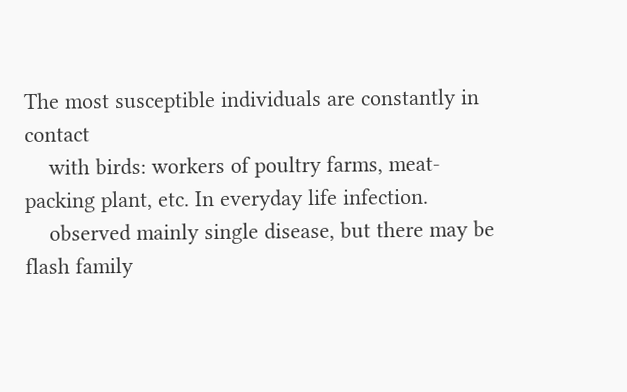The most susceptible individuals are constantly in contact
    with birds: workers of poultry farms, meat-packing plant, etc. In everyday life infection.
    observed mainly single disease, but there may be flash family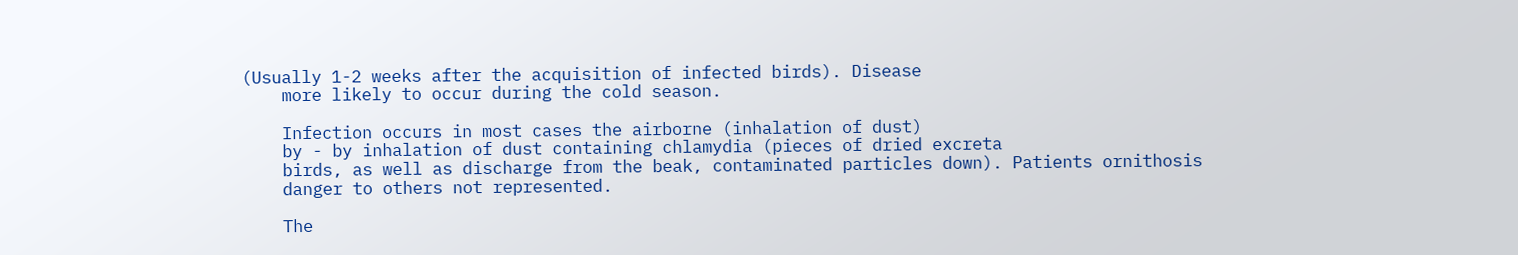(Usually 1-2 weeks after the acquisition of infected birds). Disease
    more likely to occur during the cold season.

    Infection occurs in most cases the airborne (inhalation of dust)
    by - by inhalation of dust containing chlamydia (pieces of dried excreta
    birds, as well as discharge from the beak, contaminated particles down). Patients ornithosis
    danger to others not represented.

    The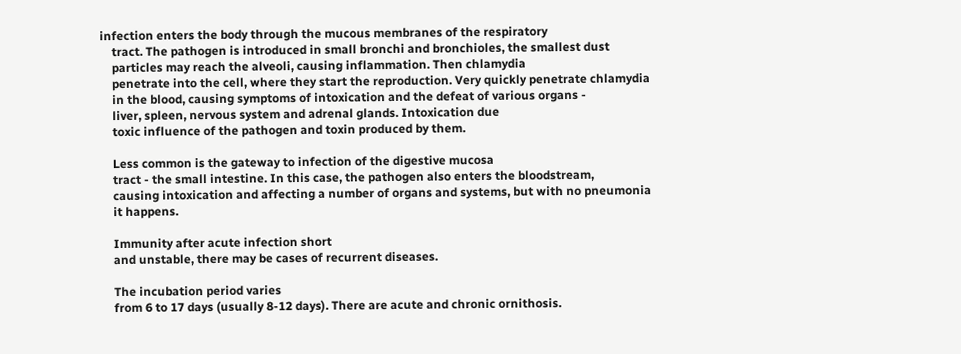infection enters the body through the mucous membranes of the respiratory
    tract. The pathogen is introduced in small bronchi and bronchioles, the smallest dust
    particles may reach the alveoli, causing inflammation. Then chlamydia
    penetrate into the cell, where they start the reproduction. Very quickly penetrate chlamydia
    in the blood, causing symptoms of intoxication and the defeat of various organs -
    liver, spleen, nervous system and adrenal glands. Intoxication due
    toxic influence of the pathogen and toxin produced by them.

    Less common is the gateway to infection of the digestive mucosa
    tract - the small intestine. In this case, the pathogen also enters the bloodstream,
    causing intoxication and affecting a number of organs and systems, but with no pneumonia
    it happens.

    Immunity after acute infection short
    and unstable, there may be cases of recurrent diseases.

    The incubation period varies
    from 6 to 17 days (usually 8-12 days). There are acute and chronic ornithosis.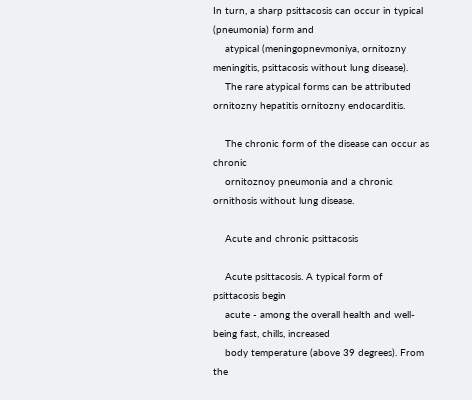In turn, a sharp psittacosis can occur in typical (pneumonia) form and
    atypical (meningopnevmoniya, ornitozny meningitis, psittacosis without lung disease).
    The rare atypical forms can be attributed ornitozny hepatitis ornitozny endocarditis.

    The chronic form of the disease can occur as chronic
    ornitoznoy pneumonia and a chronic ornithosis without lung disease.

    Acute and chronic psittacosis

    Acute psittacosis. A typical form of psittacosis begin
    acute - among the overall health and well-being fast, chills, increased
    body temperature (above 39 degrees). From the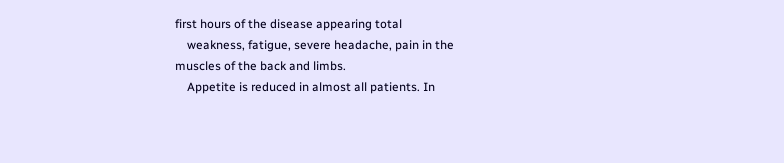first hours of the disease appearing total
    weakness, fatigue, severe headache, pain in the muscles of the back and limbs.
    Appetite is reduced in almost all patients. In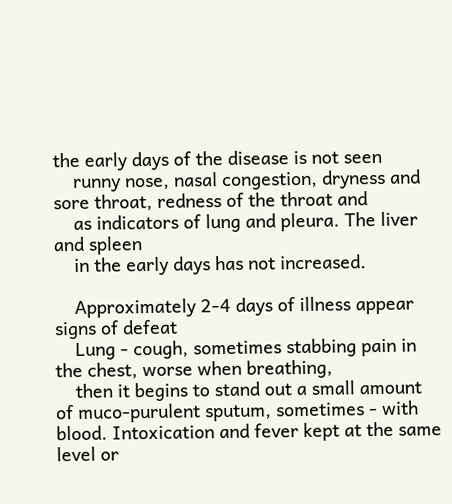the early days of the disease is not seen
    runny nose, nasal congestion, dryness and sore throat, redness of the throat and
    as indicators of lung and pleura. The liver and spleen
    in the early days has not increased.

    Approximately 2-4 days of illness appear signs of defeat
    Lung - cough, sometimes stabbing pain in the chest, worse when breathing,
    then it begins to stand out a small amount of muco-purulent sputum, sometimes - with blood. Intoxication and fever kept at the same level or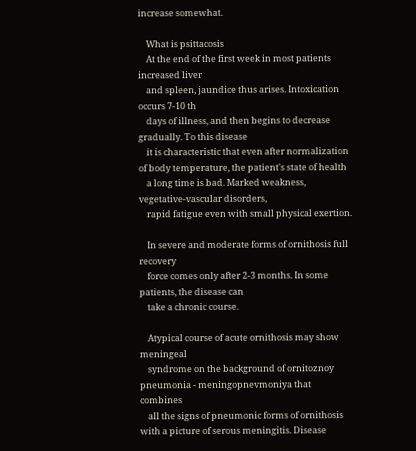increase somewhat.

    What is psittacosis
    At the end of the first week in most patients increased liver
    and spleen, jaundice thus arises. Intoxication occurs 7-10 th
    days of illness, and then begins to decrease gradually. To this disease
    it is characteristic that even after normalization of body temperature, the patient's state of health
    a long time is bad. Marked weakness, vegetative-vascular disorders,
    rapid fatigue even with small physical exertion.

    In severe and moderate forms of ornithosis full recovery
    force comes only after 2-3 months. In some patients, the disease can
    take a chronic course.

    Atypical course of acute ornithosis may show meningeal
    syndrome on the background of ornitoznoy pneumonia - meningopnevmoniya that combines
    all the signs of pneumonic forms of ornithosis with a picture of serous meningitis. Disease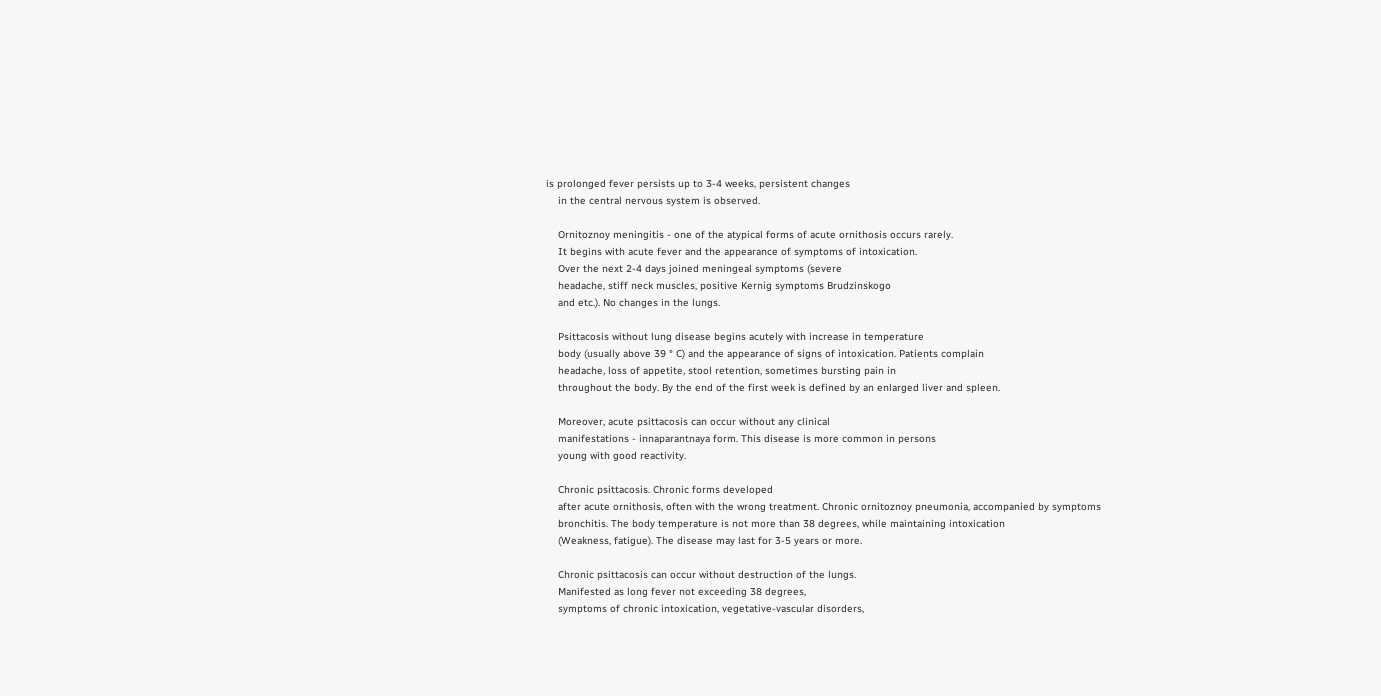is prolonged fever persists up to 3-4 weeks, persistent changes
    in the central nervous system is observed.

    Ornitoznoy meningitis - one of the atypical forms of acute ornithosis occurs rarely.
    It begins with acute fever and the appearance of symptoms of intoxication.
    Over the next 2-4 days joined meningeal symptoms (severe
    headache, stiff neck muscles, positive Kernig symptoms Brudzinskogo
    and etc.). No changes in the lungs.

    Psittacosis without lung disease begins acutely with increase in temperature
    body (usually above 39 ° C) and the appearance of signs of intoxication. Patients complain
    headache, loss of appetite, stool retention, sometimes bursting pain in
    throughout the body. By the end of the first week is defined by an enlarged liver and spleen.

    Moreover, acute psittacosis can occur without any clinical
    manifestations - innaparantnaya form. This disease is more common in persons
    young with good reactivity.

    Chronic psittacosis. Chronic forms developed
    after acute ornithosis, often with the wrong treatment. Chronic ornitoznoy pneumonia, accompanied by symptoms
    bronchitis. The body temperature is not more than 38 degrees, while maintaining intoxication
    (Weakness, fatigue). The disease may last for 3-5 years or more.

    Chronic psittacosis can occur without destruction of the lungs.
    Manifested as long fever not exceeding 38 degrees,
    symptoms of chronic intoxication, vegetative-vascular disorders,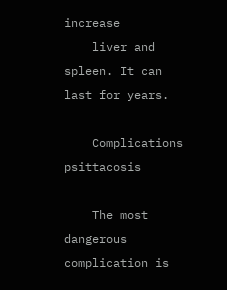increase
    liver and spleen. It can last for years.

    Complications psittacosis

    The most dangerous complication is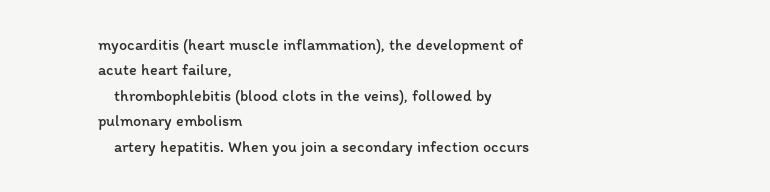myocarditis (heart muscle inflammation), the development of acute heart failure,
    thrombophlebitis (blood clots in the veins), followed by pulmonary embolism
    artery hepatitis. When you join a secondary infection occurs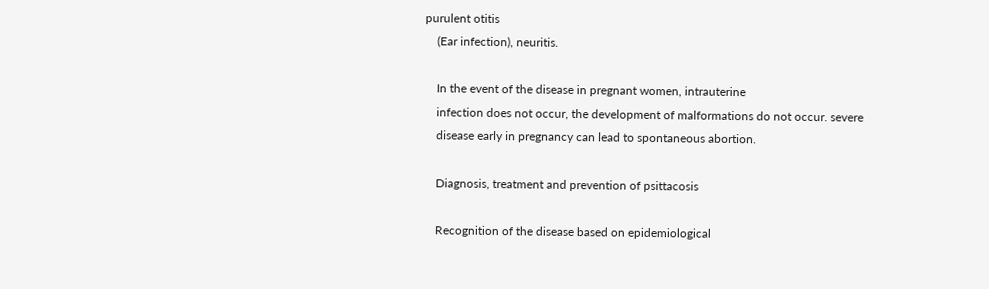purulent otitis
    (Ear infection), neuritis.

    In the event of the disease in pregnant women, intrauterine
    infection does not occur, the development of malformations do not occur. severe
    disease early in pregnancy can lead to spontaneous abortion.

    Diagnosis, treatment and prevention of psittacosis

    Recognition of the disease based on epidemiological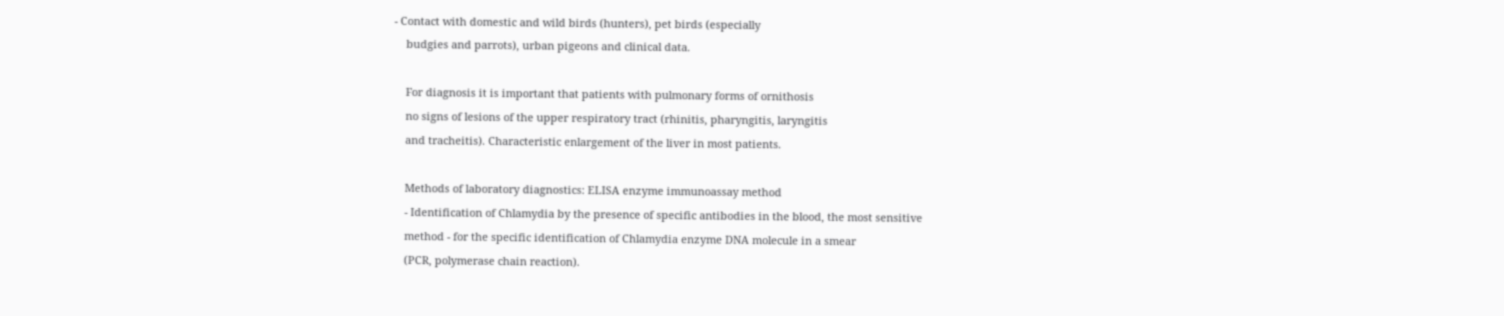- Contact with domestic and wild birds (hunters), pet birds (especially
    budgies and parrots), urban pigeons and clinical data.

    For diagnosis it is important that patients with pulmonary forms of ornithosis
    no signs of lesions of the upper respiratory tract (rhinitis, pharyngitis, laryngitis
    and tracheitis). Characteristic enlargement of the liver in most patients.

    Methods of laboratory diagnostics: ELISA enzyme immunoassay method
    - Identification of Chlamydia by the presence of specific antibodies in the blood, the most sensitive
    method - for the specific identification of Chlamydia enzyme DNA molecule in a smear
    (PCR, polymerase chain reaction).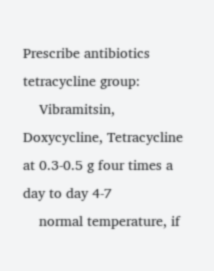Prescribe antibiotics tetracycline group:
    Vibramitsin, Doxycycline, Tetracycline at 0.3-0.5 g four times a day to day 4-7
    normal temperature, if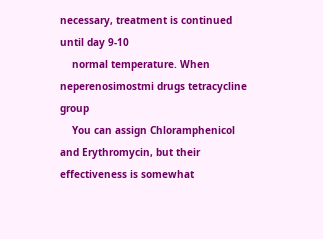necessary, treatment is continued until day 9-10
    normal temperature. When neperenosimostmi drugs tetracycline group
    You can assign Chloramphenicol and Erythromycin, but their effectiveness is somewhat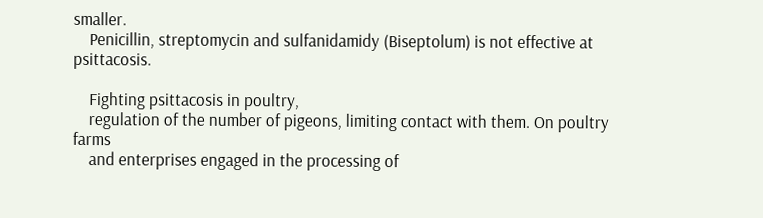smaller.
    Penicillin, streptomycin and sulfanidamidy (Biseptolum) is not effective at psittacosis.

    Fighting psittacosis in poultry,
    regulation of the number of pigeons, limiting contact with them. On poultry farms
    and enterprises engaged in the processing of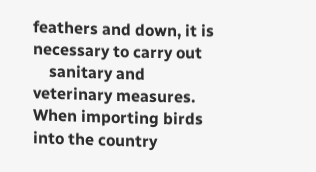feathers and down, it is necessary to carry out
    sanitary and veterinary measures. When importing birds into the country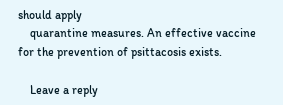should apply
    quarantine measures. An effective vaccine for the prevention of psittacosis exists.

    Leave a reply